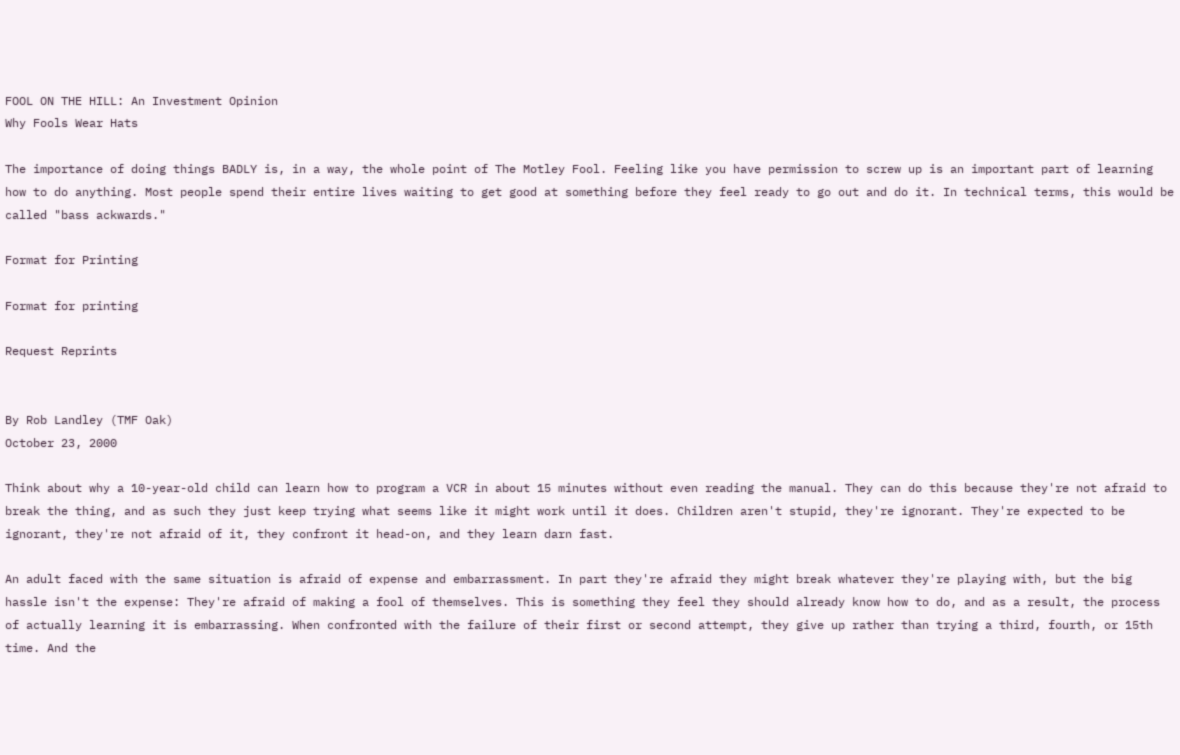FOOL ON THE HILL: An Investment Opinion
Why Fools Wear Hats

The importance of doing things BADLY is, in a way, the whole point of The Motley Fool. Feeling like you have permission to screw up is an important part of learning how to do anything. Most people spend their entire lives waiting to get good at something before they feel ready to go out and do it. In technical terms, this would be called "bass ackwards."

Format for Printing

Format for printing

Request Reprints


By Rob Landley (TMF Oak)
October 23, 2000

Think about why a 10-year-old child can learn how to program a VCR in about 15 minutes without even reading the manual. They can do this because they're not afraid to break the thing, and as such they just keep trying what seems like it might work until it does. Children aren't stupid, they're ignorant. They're expected to be ignorant, they're not afraid of it, they confront it head-on, and they learn darn fast.

An adult faced with the same situation is afraid of expense and embarrassment. In part they're afraid they might break whatever they're playing with, but the big hassle isn't the expense: They're afraid of making a fool of themselves. This is something they feel they should already know how to do, and as a result, the process of actually learning it is embarrassing. When confronted with the failure of their first or second attempt, they give up rather than trying a third, fourth, or 15th time. And the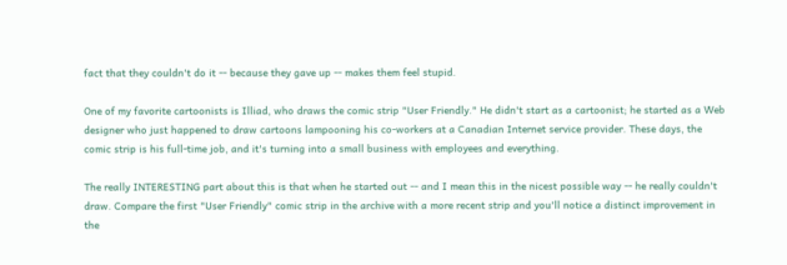fact that they couldn't do it -- because they gave up -- makes them feel stupid.

One of my favorite cartoonists is Illiad, who draws the comic strip "User Friendly." He didn't start as a cartoonist; he started as a Web designer who just happened to draw cartoons lampooning his co-workers at a Canadian Internet service provider. These days, the comic strip is his full-time job, and it's turning into a small business with employees and everything.

The really INTERESTING part about this is that when he started out -- and I mean this in the nicest possible way -- he really couldn't draw. Compare the first "User Friendly" comic strip in the archive with a more recent strip and you'll notice a distinct improvement in the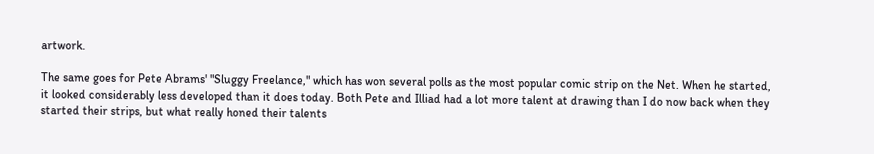artwork.

The same goes for Pete Abrams' "Sluggy Freelance," which has won several polls as the most popular comic strip on the Net. When he started, it looked considerably less developed than it does today. Both Pete and Illiad had a lot more talent at drawing than I do now back when they started their strips, but what really honed their talents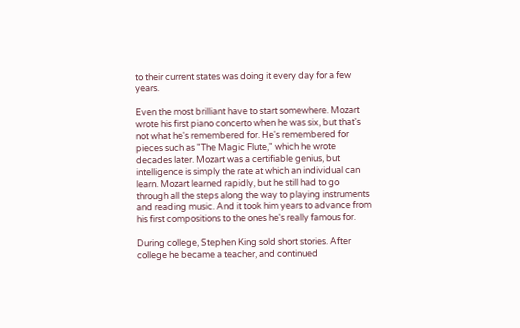to their current states was doing it every day for a few years.

Even the most brilliant have to start somewhere. Mozart wrote his first piano concerto when he was six, but that's not what he's remembered for. He's remembered for pieces such as "The Magic Flute," which he wrote decades later. Mozart was a certifiable genius, but intelligence is simply the rate at which an individual can learn. Mozart learned rapidly, but he still had to go through all the steps along the way to playing instruments and reading music. And it took him years to advance from his first compositions to the ones he's really famous for.

During college, Stephen King sold short stories. After college he became a teacher, and continued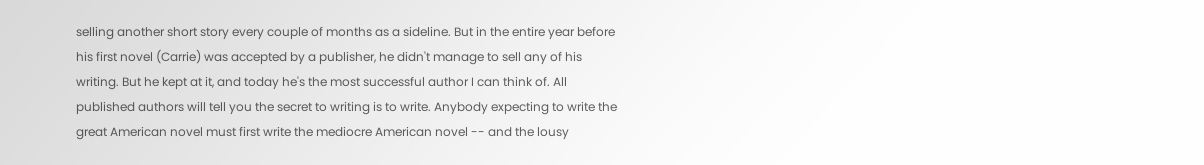selling another short story every couple of months as a sideline. But in the entire year before his first novel (Carrie) was accepted by a publisher, he didn't manage to sell any of his writing. But he kept at it, and today he's the most successful author I can think of. All published authors will tell you the secret to writing is to write. Anybody expecting to write the great American novel must first write the mediocre American novel -- and the lousy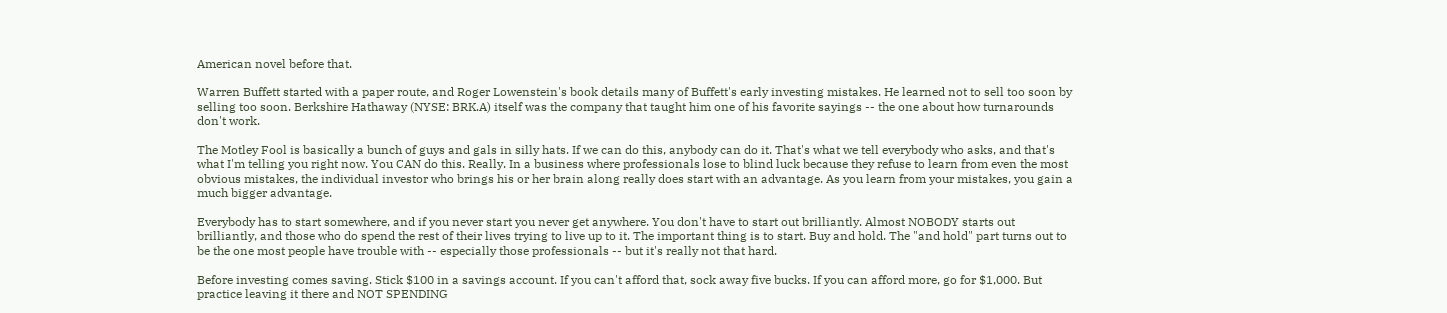American novel before that.

Warren Buffett started with a paper route, and Roger Lowenstein's book details many of Buffett's early investing mistakes. He learned not to sell too soon by selling too soon. Berkshire Hathaway (NYSE: BRK.A) itself was the company that taught him one of his favorite sayings -- the one about how turnarounds don't work.

The Motley Fool is basically a bunch of guys and gals in silly hats. If we can do this, anybody can do it. That's what we tell everybody who asks, and that's what I'm telling you right now. You CAN do this. Really. In a business where professionals lose to blind luck because they refuse to learn from even the most obvious mistakes, the individual investor who brings his or her brain along really does start with an advantage. As you learn from your mistakes, you gain a much bigger advantage.

Everybody has to start somewhere, and if you never start you never get anywhere. You don't have to start out brilliantly. Almost NOBODY starts out brilliantly, and those who do spend the rest of their lives trying to live up to it. The important thing is to start. Buy and hold. The "and hold" part turns out to be the one most people have trouble with -- especially those professionals -- but it's really not that hard.

Before investing comes saving. Stick $100 in a savings account. If you can't afford that, sock away five bucks. If you can afford more, go for $1,000. But practice leaving it there and NOT SPENDING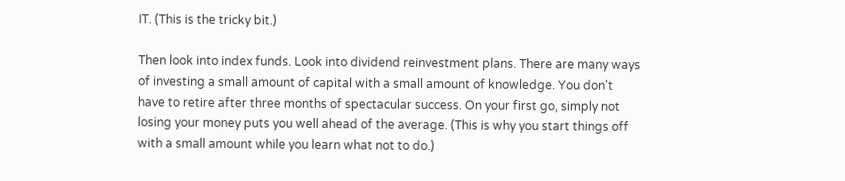IT. (This is the tricky bit.)

Then look into index funds. Look into dividend reinvestment plans. There are many ways of investing a small amount of capital with a small amount of knowledge. You don't have to retire after three months of spectacular success. On your first go, simply not losing your money puts you well ahead of the average. (This is why you start things off with a small amount while you learn what not to do.)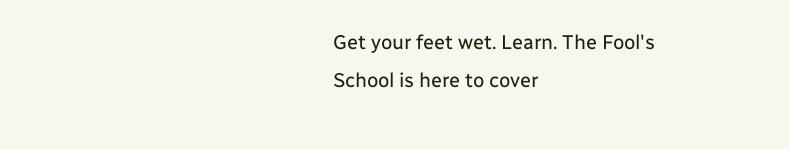Get your feet wet. Learn. The Fool's School is here to cover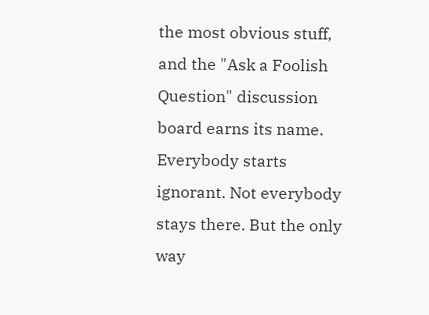the most obvious stuff, and the "Ask a Foolish Question" discussion board earns its name. Everybody starts ignorant. Not everybody stays there. But the only way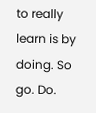to really learn is by doing. So go. Do.